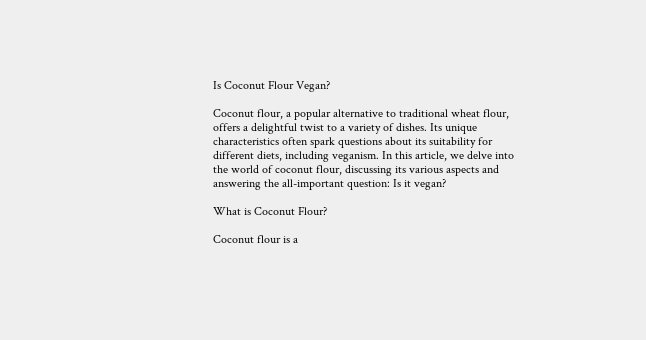Is Coconut Flour Vegan?

Coconut flour, a popular alternative to traditional wheat flour, offers a delightful twist to a variety of dishes. Its unique characteristics often spark questions about its suitability for different diets, including veganism. In this article, we delve into the world of coconut flour, discussing its various aspects and answering the all-important question: Is it vegan?

What is Coconut Flour?

Coconut flour is a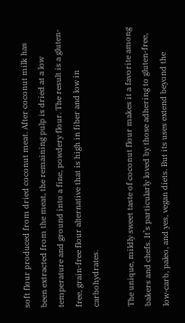soft flour produced from dried coconut meat. After coconut milk has been extracted from the meat, the remaining pulp is dried at a low temperature and ground into a fine, powdery flour. The result is a gluten-free, grain-free flour alternative that is high in fiber and low in carbohydrates.

The unique, mildly sweet taste of coconut flour makes it a favorite among bakers and chefs. It’s particularly loved by those adhering to gluten-free, low-carb, paleo, and yes, vegan diets. But its uses extend beyond the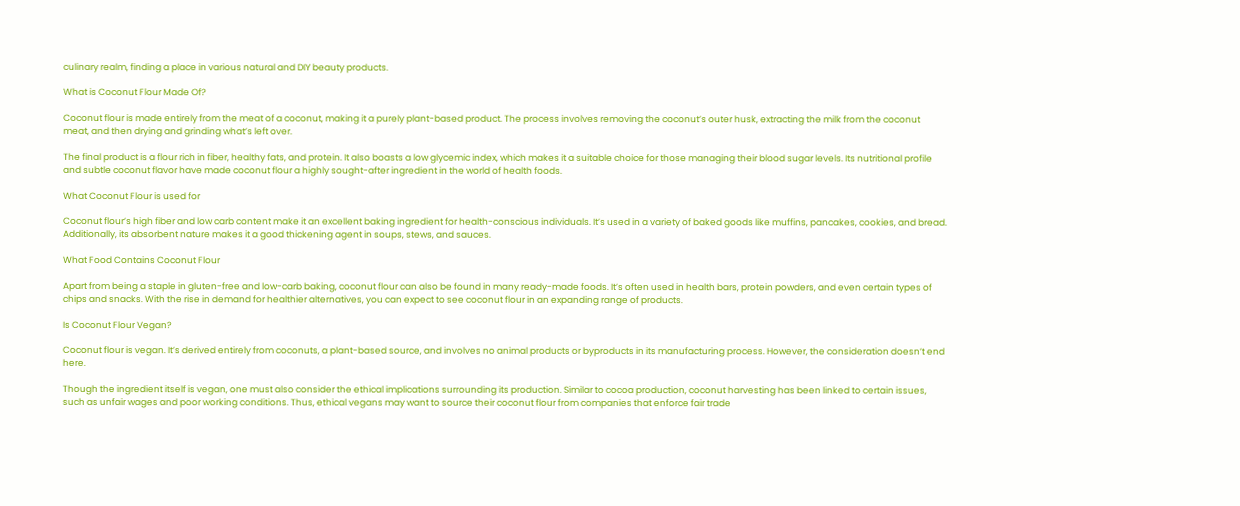culinary realm, finding a place in various natural and DIY beauty products.

What is Coconut Flour Made Of?

Coconut flour is made entirely from the meat of a coconut, making it a purely plant-based product. The process involves removing the coconut’s outer husk, extracting the milk from the coconut meat, and then drying and grinding what’s left over.

The final product is a flour rich in fiber, healthy fats, and protein. It also boasts a low glycemic index, which makes it a suitable choice for those managing their blood sugar levels. Its nutritional profile and subtle coconut flavor have made coconut flour a highly sought-after ingredient in the world of health foods.

What Coconut Flour is used for

Coconut flour’s high fiber and low carb content make it an excellent baking ingredient for health-conscious individuals. It’s used in a variety of baked goods like muffins, pancakes, cookies, and bread. Additionally, its absorbent nature makes it a good thickening agent in soups, stews, and sauces.

What Food Contains Coconut Flour

Apart from being a staple in gluten-free and low-carb baking, coconut flour can also be found in many ready-made foods. It’s often used in health bars, protein powders, and even certain types of chips and snacks. With the rise in demand for healthier alternatives, you can expect to see coconut flour in an expanding range of products.

Is Coconut Flour Vegan?

Coconut flour is vegan. It’s derived entirely from coconuts, a plant-based source, and involves no animal products or byproducts in its manufacturing process. However, the consideration doesn’t end here.

Though the ingredient itself is vegan, one must also consider the ethical implications surrounding its production. Similar to cocoa production, coconut harvesting has been linked to certain issues, such as unfair wages and poor working conditions. Thus, ethical vegans may want to source their coconut flour from companies that enforce fair trade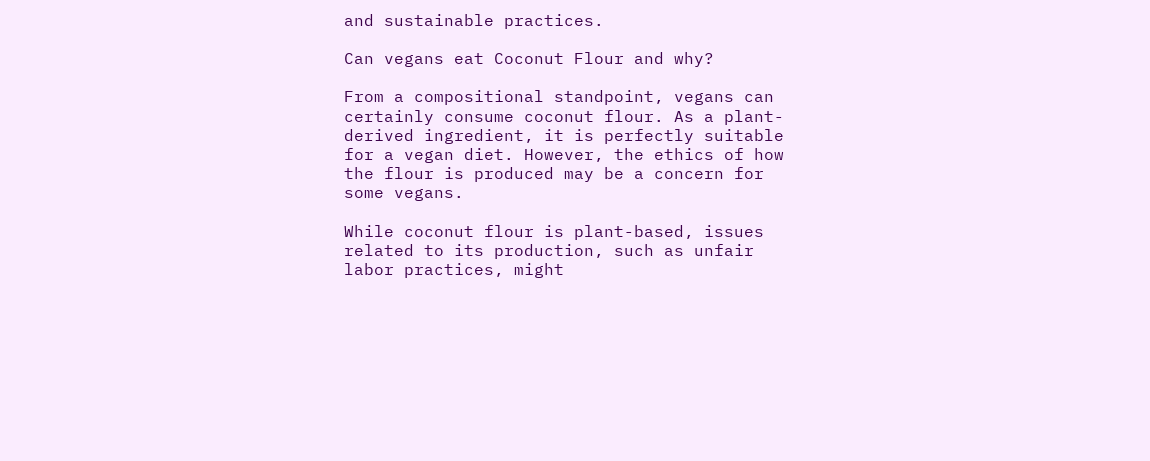and sustainable practices.

Can vegans eat Coconut Flour and why?

From a compositional standpoint, vegans can certainly consume coconut flour. As a plant-derived ingredient, it is perfectly suitable for a vegan diet. However, the ethics of how the flour is produced may be a concern for some vegans.

While coconut flour is plant-based, issues related to its production, such as unfair labor practices, might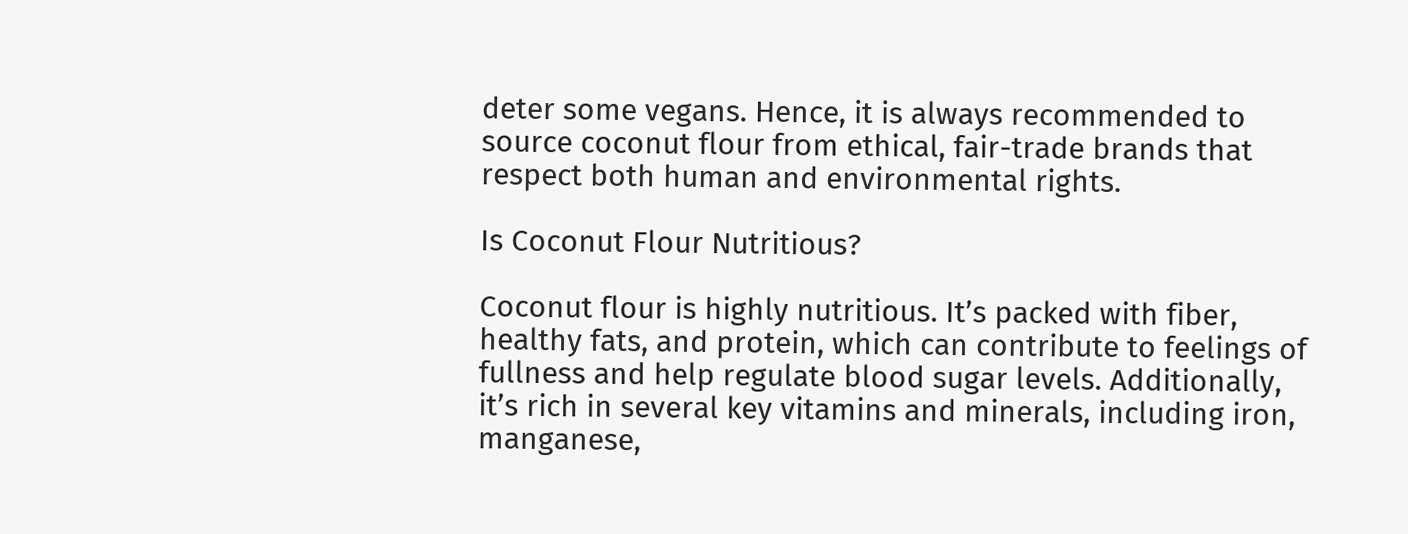deter some vegans. Hence, it is always recommended to source coconut flour from ethical, fair-trade brands that respect both human and environmental rights.

Is Coconut Flour Nutritious?

Coconut flour is highly nutritious. It’s packed with fiber, healthy fats, and protein, which can contribute to feelings of fullness and help regulate blood sugar levels. Additionally, it’s rich in several key vitamins and minerals, including iron, manganese,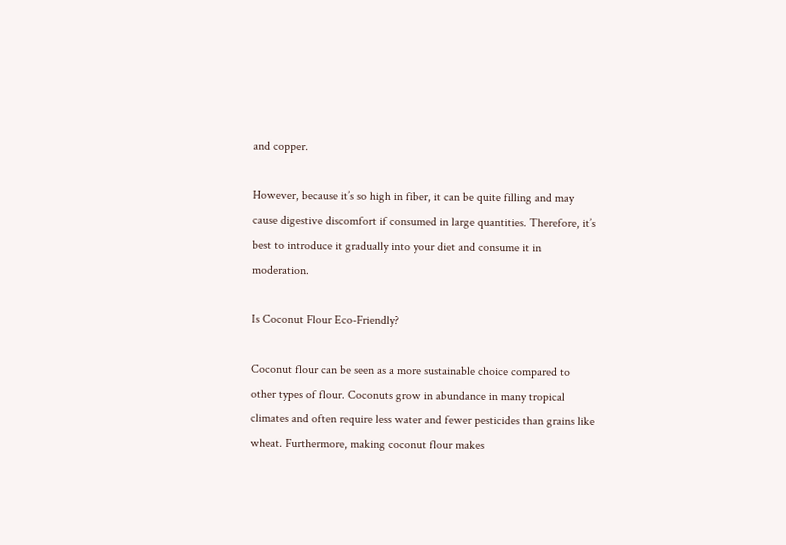and copper.

However, because it’s so high in fiber, it can be quite filling and may cause digestive discomfort if consumed in large quantities. Therefore, it’s best to introduce it gradually into your diet and consume it in moderation.

Is Coconut Flour Eco-Friendly?

Coconut flour can be seen as a more sustainable choice compared to other types of flour. Coconuts grow in abundance in many tropical climates and often require less water and fewer pesticides than grains like wheat. Furthermore, making coconut flour makes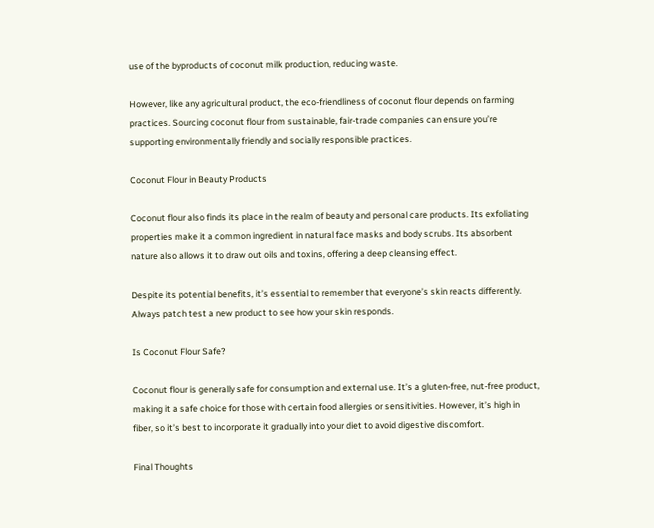use of the byproducts of coconut milk production, reducing waste.

However, like any agricultural product, the eco-friendliness of coconut flour depends on farming practices. Sourcing coconut flour from sustainable, fair-trade companies can ensure you’re supporting environmentally friendly and socially responsible practices.

Coconut Flour in Beauty Products

Coconut flour also finds its place in the realm of beauty and personal care products. Its exfoliating properties make it a common ingredient in natural face masks and body scrubs. Its absorbent nature also allows it to draw out oils and toxins, offering a deep cleansing effect.

Despite its potential benefits, it’s essential to remember that everyone’s skin reacts differently. Always patch test a new product to see how your skin responds.

Is Coconut Flour Safe?

Coconut flour is generally safe for consumption and external use. It’s a gluten-free, nut-free product, making it a safe choice for those with certain food allergies or sensitivities. However, it’s high in fiber, so it’s best to incorporate it gradually into your diet to avoid digestive discomfort.

Final Thoughts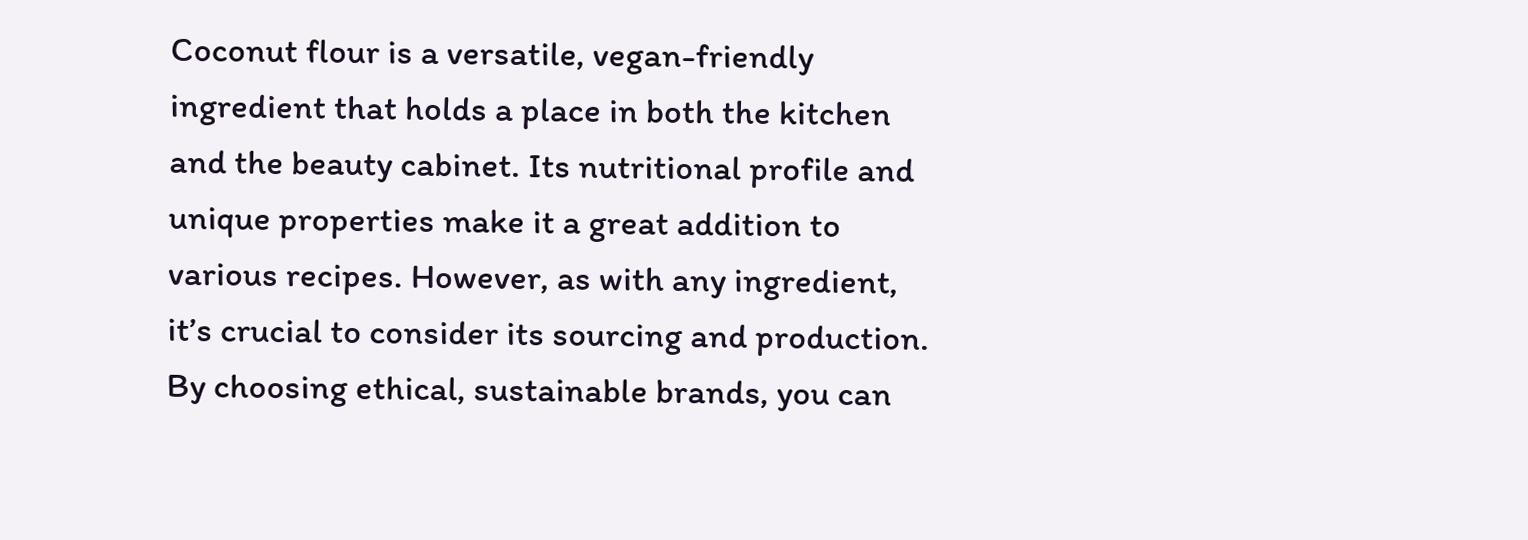Coconut flour is a versatile, vegan-friendly ingredient that holds a place in both the kitchen and the beauty cabinet. Its nutritional profile and unique properties make it a great addition to various recipes. However, as with any ingredient, it’s crucial to consider its sourcing and production. By choosing ethical, sustainable brands, you can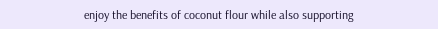enjoy the benefits of coconut flour while also supporting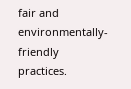fair and environmentally-friendly practices.